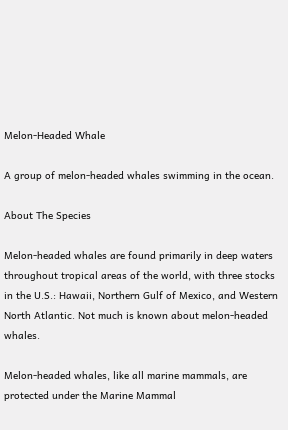Melon-Headed Whale

A group of melon-headed whales swimming in the ocean.

About The Species

Melon-headed whales are found primarily in deep waters throughout tropical areas of the world, with three stocks in the U.S.: Hawaii, Northern Gulf of Mexico, and Western North Atlantic. Not much is known about melon-headed whales.

Melon-headed whales, like all marine mammals, are protected under the Marine Mammal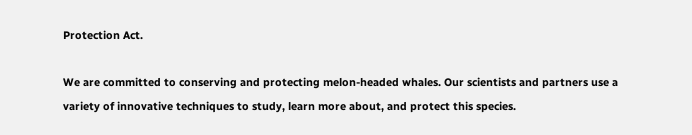Protection Act.

We are committed to conserving and protecting melon-headed whales. Our scientists and partners use a variety of innovative techniques to study, learn more about, and protect this species.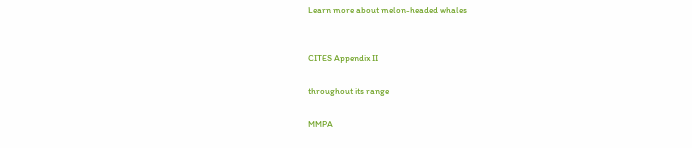Learn more about melon-headed whales


CITES Appendix II

throughout its range

MMPA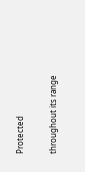Protected

throughout its range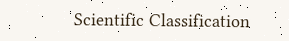Scientific Classification